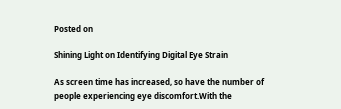Posted on

Shining Light on Identifying Digital Eye Strain

As screen time has increased, so have the number of people experiencing eye discomfort.With the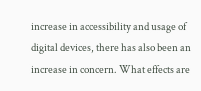increase in accessibility and usage of digital devices, there has also been an increase in concern. What effects are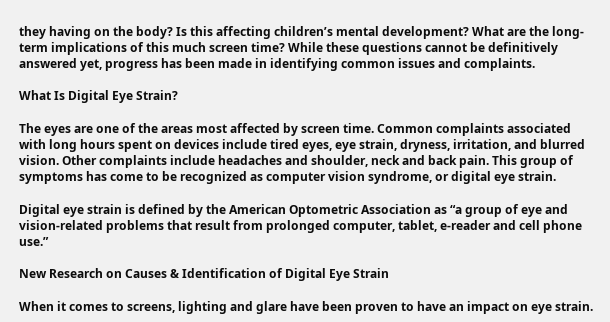they having on the body? Is this affecting children’s mental development? What are the long-term implications of this much screen time? While these questions cannot be definitively answered yet, progress has been made in identifying common issues and complaints.

What Is Digital Eye Strain?

The eyes are one of the areas most affected by screen time. Common complaints associated with long hours spent on devices include tired eyes, eye strain, dryness, irritation, and blurred vision. Other complaints include headaches and shoulder, neck and back pain. This group of symptoms has come to be recognized as computer vision syndrome, or digital eye strain.

Digital eye strain is defined by the American Optometric Association as “a group of eye and vision-related problems that result from prolonged computer, tablet, e-reader and cell phone use.”

New Research on Causes & Identification of Digital Eye Strain

When it comes to screens, lighting and glare have been proven to have an impact on eye strain.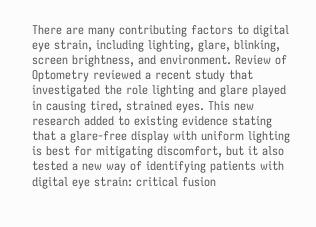There are many contributing factors to digital eye strain, including lighting, glare, blinking, screen brightness, and environment. Review of Optometry reviewed a recent study that investigated the role lighting and glare played in causing tired, strained eyes. This new research added to existing evidence stating that a glare-free display with uniform lighting is best for mitigating discomfort, but it also tested a new way of identifying patients with digital eye strain: critical fusion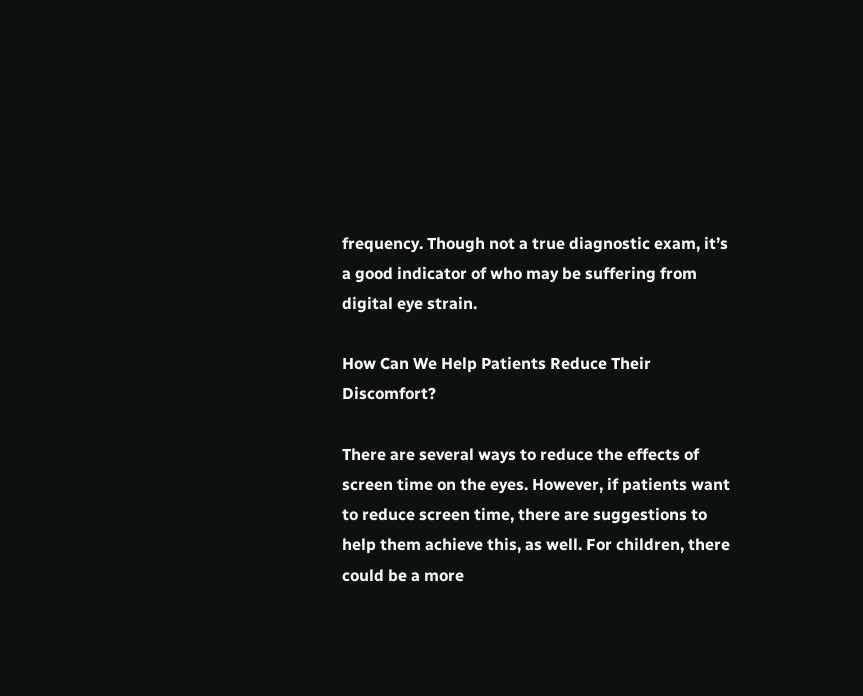frequency. Though not a true diagnostic exam, it’s a good indicator of who may be suffering from digital eye strain.

How Can We Help Patients Reduce Their Discomfort?

There are several ways to reduce the effects of screen time on the eyes. However, if patients want to reduce screen time, there are suggestions to help them achieve this, as well. For children, there could be a more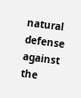natural defense against the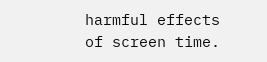harmful effects of screen time.